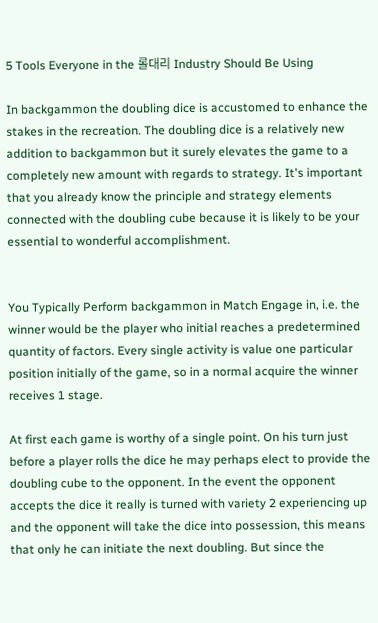5 Tools Everyone in the 롤대리 Industry Should Be Using

In backgammon the doubling dice is accustomed to enhance the stakes in the recreation. The doubling dice is a relatively new addition to backgammon but it surely elevates the game to a completely new amount with regards to strategy. It's important that you already know the principle and strategy elements connected with the doubling cube because it is likely to be your essential to wonderful accomplishment.


You Typically Perform backgammon in Match Engage in, i.e. the winner would be the player who initial reaches a predetermined quantity of factors. Every single activity is value one particular position initially of the game, so in a normal acquire the winner receives 1 stage.

At first each game is worthy of a single point. On his turn just before a player rolls the dice he may perhaps elect to provide the doubling cube to the opponent. In the event the opponent accepts the dice it really is turned with variety 2 experiencing up and the opponent will take the dice into possession, this means that only he can initiate the next doubling. But since the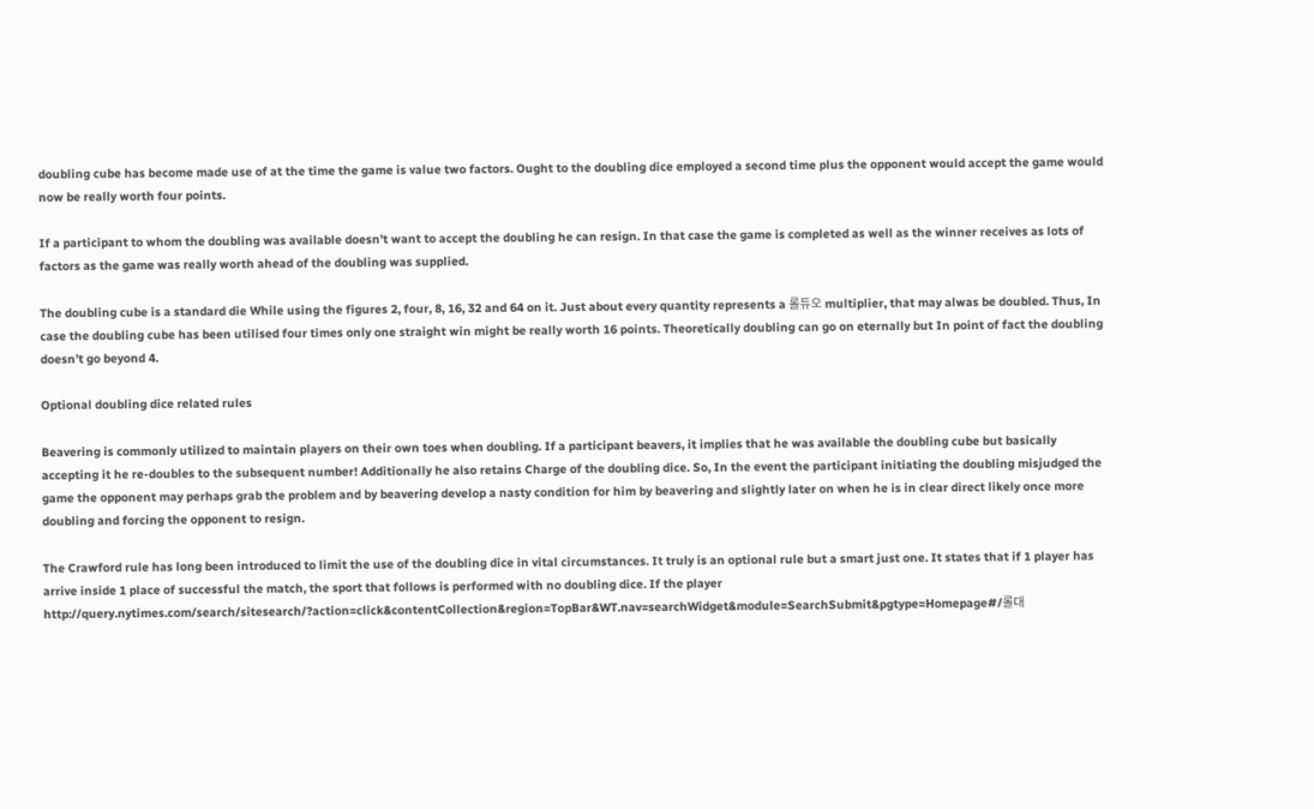doubling cube has become made use of at the time the game is value two factors. Ought to the doubling dice employed a second time plus the opponent would accept the game would now be really worth four points.

If a participant to whom the doubling was available doesn’t want to accept the doubling he can resign. In that case the game is completed as well as the winner receives as lots of factors as the game was really worth ahead of the doubling was supplied.

The doubling cube is a standard die While using the figures 2, four, 8, 16, 32 and 64 on it. Just about every quantity represents a 롤듀오 multiplier, that may alwas be doubled. Thus, In case the doubling cube has been utilised four times only one straight win might be really worth 16 points. Theoretically doubling can go on eternally but In point of fact the doubling doesn’t go beyond 4.

Optional doubling dice related rules

Beavering is commonly utilized to maintain players on their own toes when doubling. If a participant beavers, it implies that he was available the doubling cube but basically accepting it he re-doubles to the subsequent number! Additionally he also retains Charge of the doubling dice. So, In the event the participant initiating the doubling misjudged the game the opponent may perhaps grab the problem and by beavering develop a nasty condition for him by beavering and slightly later on when he is in clear direct likely once more doubling and forcing the opponent to resign.

The Crawford rule has long been introduced to limit the use of the doubling dice in vital circumstances. It truly is an optional rule but a smart just one. It states that if 1 player has arrive inside 1 place of successful the match, the sport that follows is performed with no doubling dice. If the player http://query.nytimes.com/search/sitesearch/?action=click&contentCollection&region=TopBar&WT.nav=searchWidget&module=SearchSubmit&pgtype=Homepage#/롤대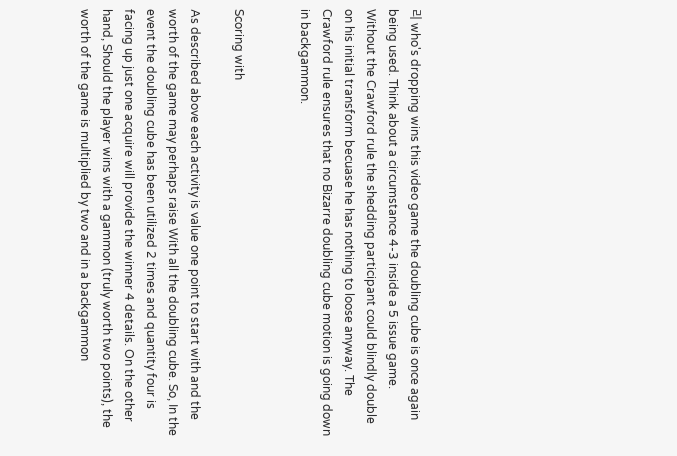리 who's dropping wins this video game the doubling cube is once again being used. Think about a circumstance 4-3 inside a 5 issue game. Without the Crawford rule the shedding participant could blindly double on his initial transform becuase he has nothing to loose anyway. The Crawford rule ensures that no Bizarre doubling cube motion is going down in backgammon.


Scoring with

As described above each activity is value one point to start with and the worth of the game may perhaps raise With all the doubling cube. So, In the event the doubling cube has been utilized 2 times and quantity four is facing up just one acquire will provide the winner 4 details. On the other hand, Should the player wins with a gammon (truly worth two points), the worth of the game is multiplied by two and in a backgammon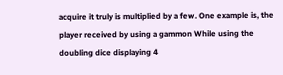acquire it truly is multiplied by a few. One example is, the player received by using a gammon While using the doubling dice displaying 4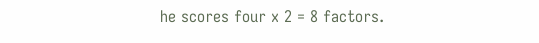he scores four x 2 = 8 factors.